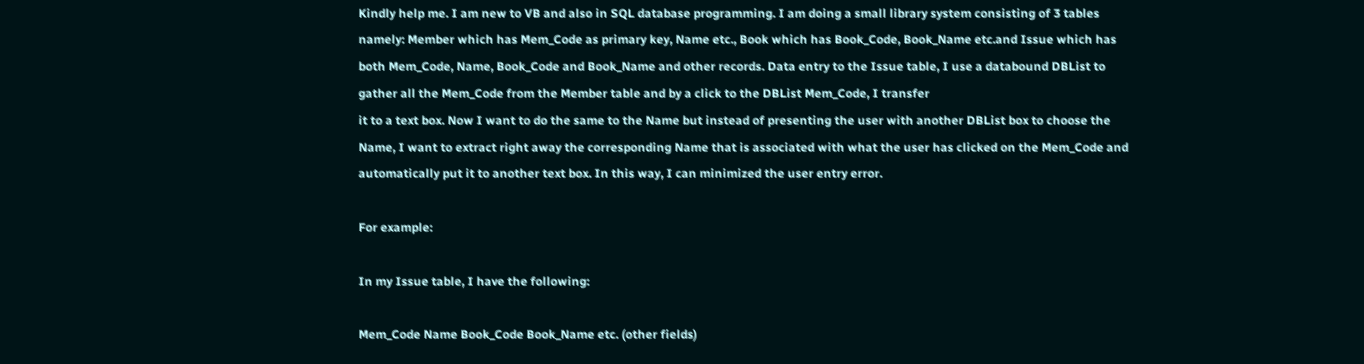Kindly help me. I am new to VB and also in SQL database programming. I am doing a small library system consisting of 3 tables namely: Member which has Mem_Code as primary key, Name etc., Book which has Book_Code, Book_Name etc.and Issue which has both Mem_Code, Name, Book_Code and Book_Name and other records. Data entry to the Issue table, I use a databound DBList to gather all the Mem_Code from the Member table and by a click to the DBList Mem_Code, I transfer
it to a text box. Now I want to do the same to the Name but instead of presenting the user with another DBList box to choose the Name, I want to extract right away the corresponding Name that is associated with what the user has clicked on the Mem_Code and automatically put it to another text box. In this way, I can minimized the user entry error.

For example:

In my Issue table, I have the following:

Mem_Code Name Book_Code Book_Name etc. (other fields)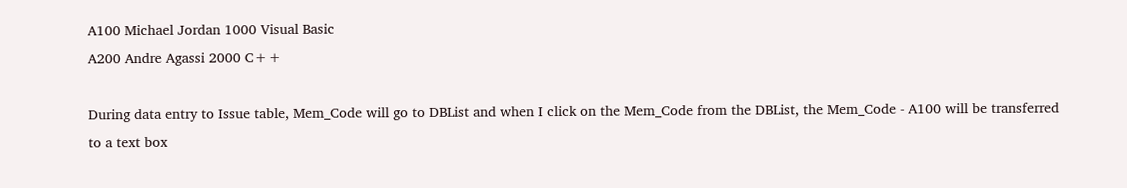A100 Michael Jordan 1000 Visual Basic
A200 Andre Agassi 2000 C++

During data entry to Issue table, Mem_Code will go to DBList and when I click on the Mem_Code from the DBList, the Mem_Code - A100 will be transferred to a text box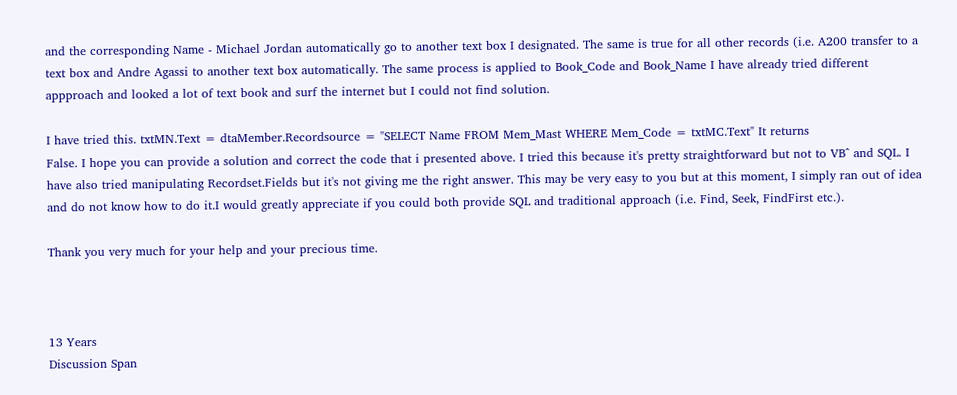and the corresponding Name - Michael Jordan automatically go to another text box I designated. The same is true for all other records (i.e. A200 transfer to a text box and Andre Agassi to another text box automatically. The same process is applied to Book_Code and Book_Name I have already tried different appproach and looked a lot of text book and surf the internet but I could not find solution.

I have tried this. txtMN.Text = dtaMember.Recordsource = "SELECT Name FROM Mem_Mast WHERE Mem_Code = txtMC.Text" It returns
False. I hope you can provide a solution and correct the code that i presented above. I tried this because it's pretty straightforward but not to VB^ and SQL. I have also tried manipulating Recordset.Fields but it's not giving me the right answer. This may be very easy to you but at this moment, I simply ran out of idea and do not know how to do it.I would greatly appreciate if you could both provide SQL and traditional approach (i.e. Find, Seek, FindFirst etc.).

Thank you very much for your help and your precious time.



13 Years
Discussion Span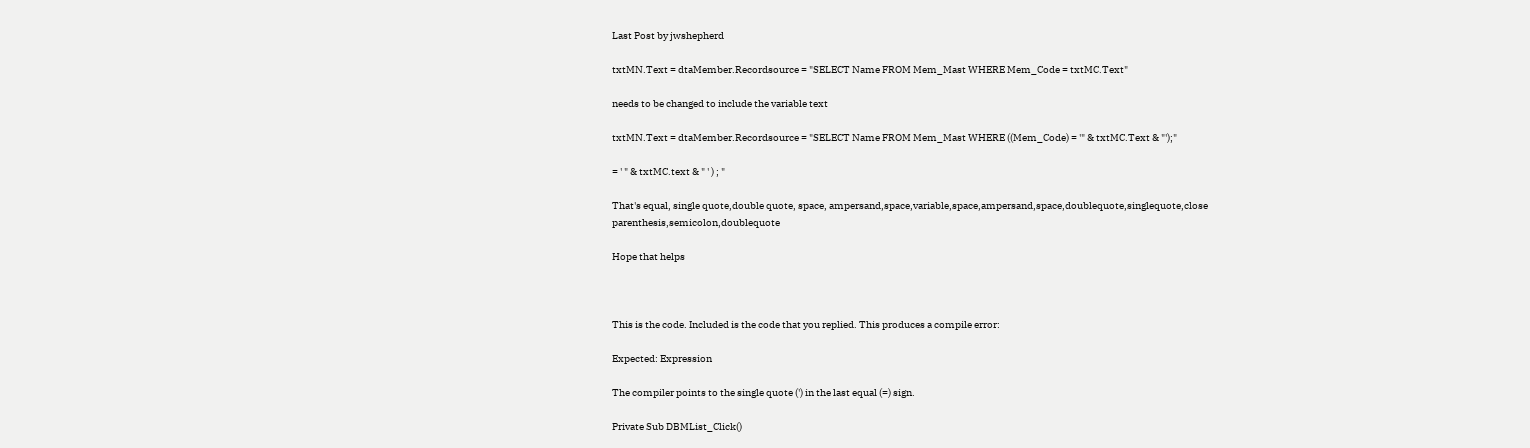Last Post by jwshepherd

txtMN.Text = dtaMember.Recordsource = "SELECT Name FROM Mem_Mast WHERE Mem_Code = txtMC.Text"

needs to be changed to include the variable text

txtMN.Text = dtaMember.Recordsource = "SELECT Name FROM Mem_Mast WHERE ((Mem_Code) = '" & txtMC.Text & "');"

= ' " & txtMC.text & " ' ) ; "

That's equal, single quote,double quote, space, ampersand,space,variable,space,ampersand,space,doublequote,singlequote,close parenthesis,semicolon,doublequote

Hope that helps



This is the code. Included is the code that you replied. This produces a compile error:

Expected: Expression

The compiler points to the single quote (') in the last equal (=) sign.

Private Sub DBMList_Click()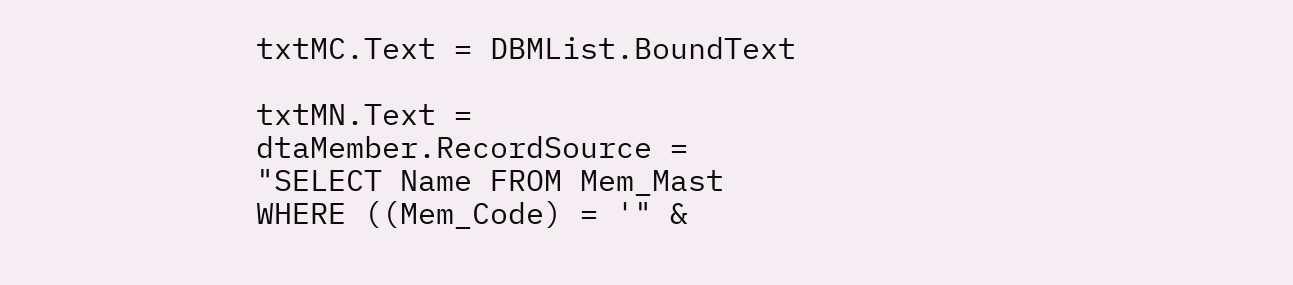txtMC.Text = DBMList.BoundText

txtMN.Text = dtaMember.RecordSource = "SELECT Name FROM Mem_Mast WHERE ((Mem_Code) = '" &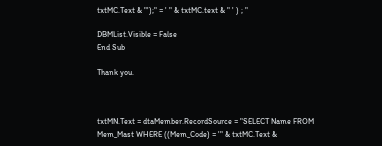txtMC.Text & "');" = ' " & txtMC.text & " ' ) ; "

DBMList.Visible = False
End Sub

Thank you.



txtMN.Text = dtaMember.RecordSource = "SELECT Name FROM Mem_Mast WHERE ((Mem_Code) = '" & txtMC.Text &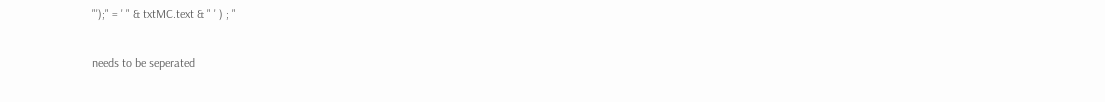"');" = ' " & txtMC.text & " ' ) ; "

needs to be seperated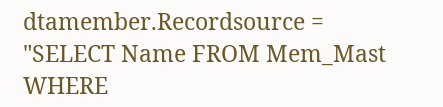dtamember.Recordsource = "SELECT Name FROM Mem_Mast WHERE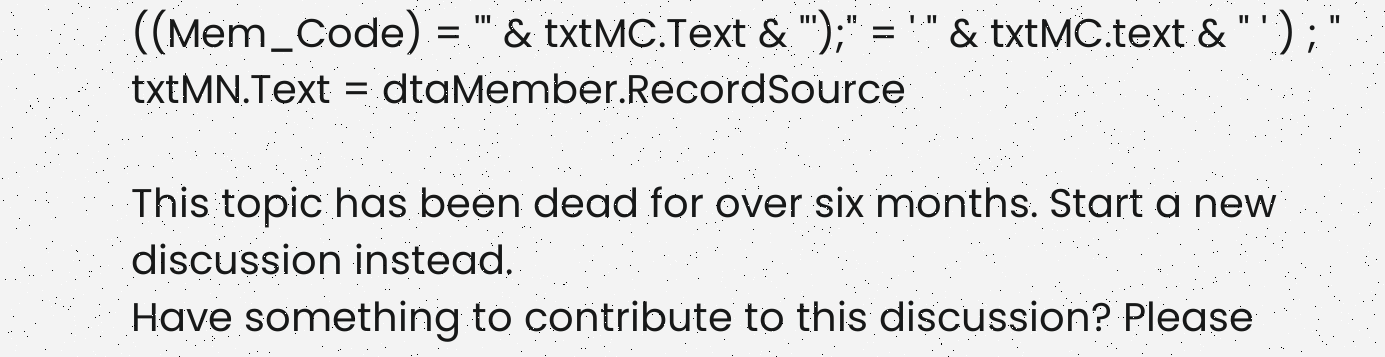((Mem_Code) = '" & txtMC.Text & "');" = ' " & txtMC.text & " ' ) ; "
txtMN.Text = dtaMember.RecordSource

This topic has been dead for over six months. Start a new discussion instead.
Have something to contribute to this discussion? Please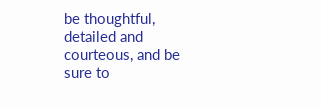be thoughtful, detailed and courteous, and be sure to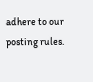adhere to our posting rules.